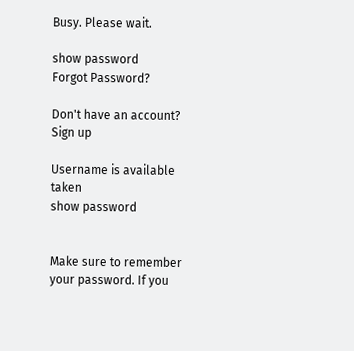Busy. Please wait.

show password
Forgot Password?

Don't have an account?  Sign up

Username is available taken
show password


Make sure to remember your password. If you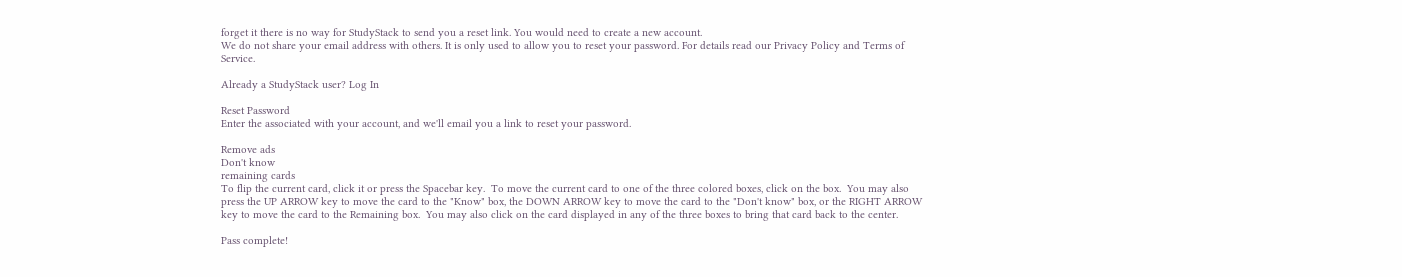forget it there is no way for StudyStack to send you a reset link. You would need to create a new account.
We do not share your email address with others. It is only used to allow you to reset your password. For details read our Privacy Policy and Terms of Service.

Already a StudyStack user? Log In

Reset Password
Enter the associated with your account, and we'll email you a link to reset your password.

Remove ads
Don't know
remaining cards
To flip the current card, click it or press the Spacebar key.  To move the current card to one of the three colored boxes, click on the box.  You may also press the UP ARROW key to move the card to the "Know" box, the DOWN ARROW key to move the card to the "Don't know" box, or the RIGHT ARROW key to move the card to the Remaining box.  You may also click on the card displayed in any of the three boxes to bring that card back to the center.

Pass complete!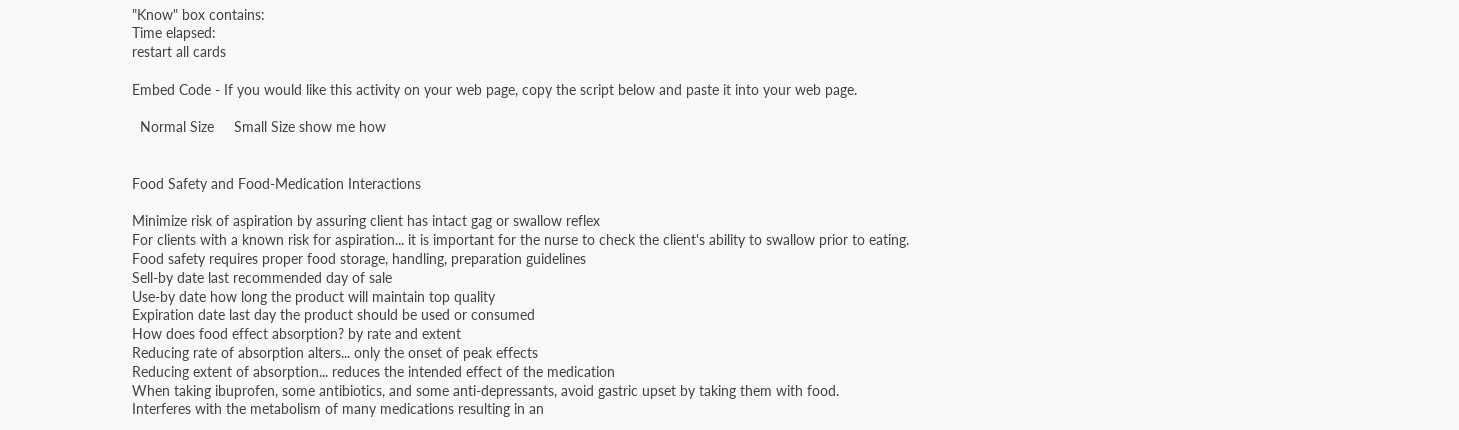"Know" box contains:
Time elapsed:
restart all cards

Embed Code - If you would like this activity on your web page, copy the script below and paste it into your web page.

  Normal Size     Small Size show me how


Food Safety and Food-Medication Interactions

Minimize risk of aspiration by assuring client has intact gag or swallow reflex
For clients with a known risk for aspiration... it is important for the nurse to check the client's ability to swallow prior to eating.
Food safety requires proper food storage, handling, preparation guidelines
Sell-by date last recommended day of sale
Use-by date how long the product will maintain top quality
Expiration date last day the product should be used or consumed
How does food effect absorption? by rate and extent
Reducing rate of absorption alters... only the onset of peak effects
Reducing extent of absorption... reduces the intended effect of the medication
When taking ibuprofen, some antibiotics, and some anti-depressants, avoid gastric upset by taking them with food.
Interferes with the metabolism of many medications resulting in an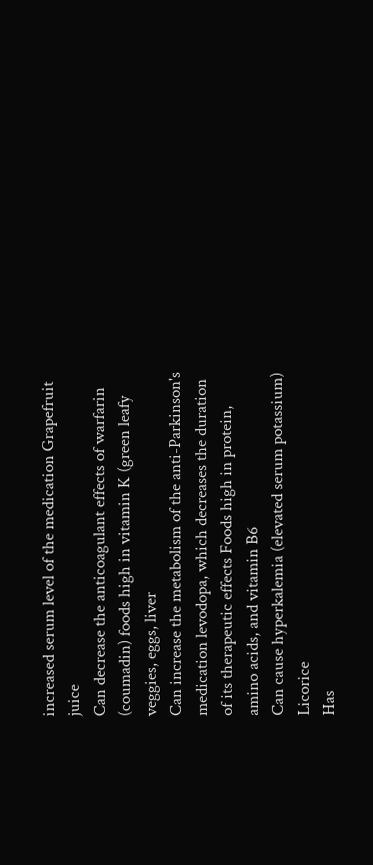increased serum level of the medication Grapefruit juice
Can decrease the anticoagulant effects of warfarin (coumadin) foods high in vitamin K (green leafy veggies, eggs, liver
Can increase the metabolism of the anti-Parkinson's medication levodopa, which decreases the duration of its therapeutic effects Foods high in protein, amino acids, and vitamin B6
Can cause hyperkalemia (elevated serum potassium) Licorice
Has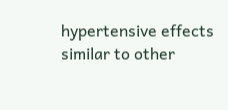hypertensive effects similar to other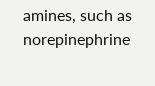amines, such as norepinephrine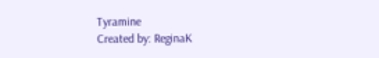Tyramine
Created by: ReginaK